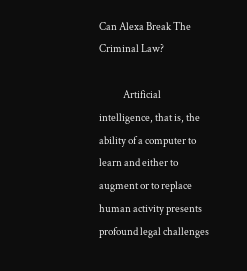Can Alexa Break The Criminal Law?

            Artificial intelligence, that is, the ability of a computer to learn and either to augment or to replace human activity presents profound legal challenges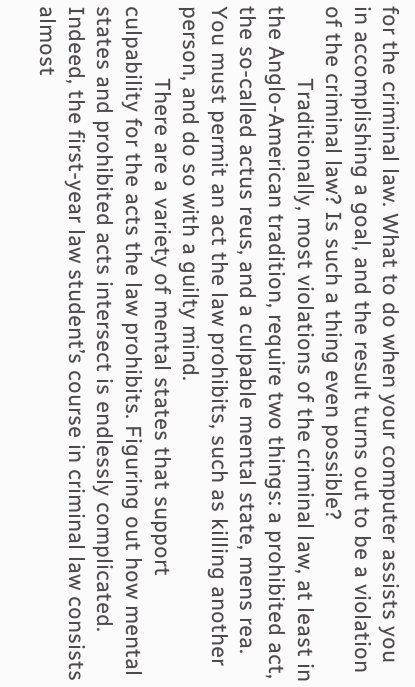for the criminal law. What to do when your computer assists you in accomplishing a goal, and the result turns out to be a violation of the criminal law? Is such a thing even possible?
            Traditionally, most violations of the criminal law, at least in the Anglo-American tradition, require two things: a prohibited act, the so-called actus reus, and a culpable mental state, mens rea. You must permit an act the law prohibits, such as killing another person, and do so with a guilty mind.
            There are a variety of mental states that support culpability for the acts the law prohibits. Figuring out how mental states and prohibited acts intersect is endlessly complicated. Indeed, the first-year law student’s course in criminal law consists almost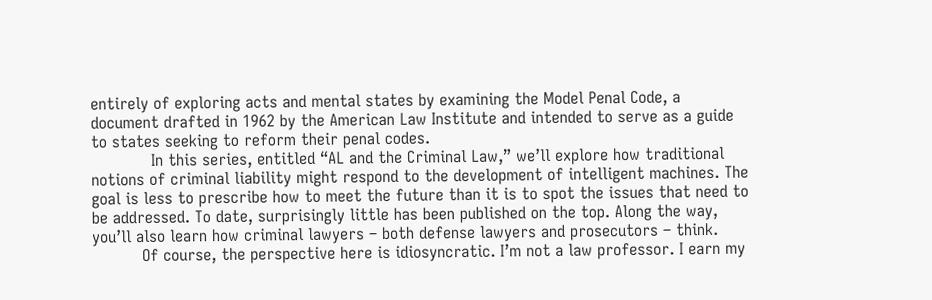entirely of exploring acts and mental states by examining the Model Penal Code, a document drafted in 1962 by the American Law Institute and intended to serve as a guide to states seeking to reform their penal codes.
            In this series, entitled “AL and the Criminal Law,” we’ll explore how traditional notions of criminal liability might respond to the development of intelligent machines. The goal is less to prescribe how to meet the future than it is to spot the issues that need to be addressed. To date, surprisingly little has been published on the top. Along the way, you’ll also learn how criminal lawyers – both defense lawyers and prosecutors – think.
          Of course, the perspective here is idiosyncratic. I’m not a law professor. I earn my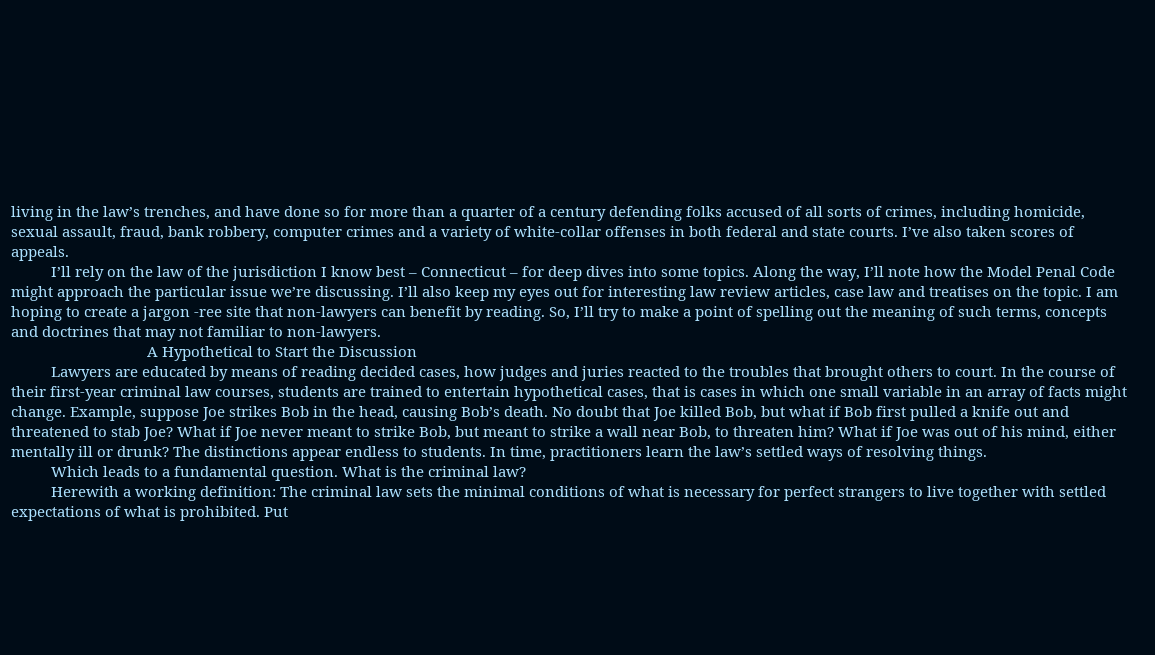living in the law’s trenches, and have done so for more than a quarter of a century defending folks accused of all sorts of crimes, including homicide, sexual assault, fraud, bank robbery, computer crimes and a variety of white-collar offenses in both federal and state courts. I’ve also taken scores of appeals.
          I’ll rely on the law of the jurisdiction I know best – Connecticut – for deep dives into some topics. Along the way, I’ll note how the Model Penal Code might approach the particular issue we’re discussing. I’ll also keep my eyes out for interesting law review articles, case law and treatises on the topic. I am hoping to create a jargon -ree site that non-lawyers can benefit by reading. So, I’ll try to make a point of spelling out the meaning of such terms, concepts and doctrines that may not familiar to non-lawyers.
                                  A Hypothetical to Start the Discussion
          Lawyers are educated by means of reading decided cases, how judges and juries reacted to the troubles that brought others to court. In the course of their first-year criminal law courses, students are trained to entertain hypothetical cases, that is cases in which one small variable in an array of facts might change. Example, suppose Joe strikes Bob in the head, causing Bob’s death. No doubt that Joe killed Bob, but what if Bob first pulled a knife out and threatened to stab Joe? What if Joe never meant to strike Bob, but meant to strike a wall near Bob, to threaten him? What if Joe was out of his mind, either mentally ill or drunk? The distinctions appear endless to students. In time, practitioners learn the law’s settled ways of resolving things.
          Which leads to a fundamental question. What is the criminal law?
          Herewith a working definition: The criminal law sets the minimal conditions of what is necessary for perfect strangers to live together with settled expectations of what is prohibited. Put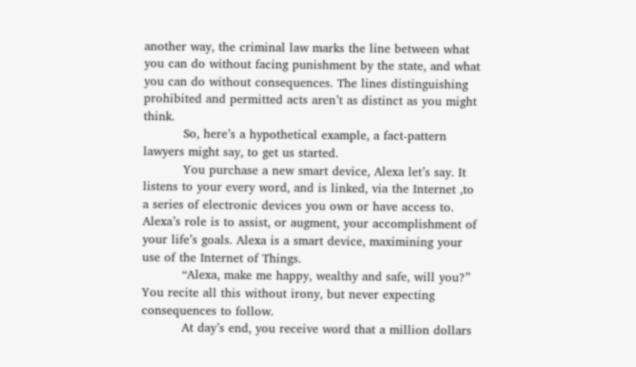another way, the criminal law marks the line between what you can do without facing punishment by the state, and what you can do without consequences. The lines distinguishing prohibited and permitted acts aren’t as distinct as you might think.
          So, here’s a hypothetical example, a fact-pattern lawyers might say, to get us started.
          You purchase a new smart device, Alexa let’s say. It listens to your every word, and is linked, via the Internet ,to a series of electronic devices you own or have access to. Alexa’s role is to assist, or augment, your accomplishment of your life’s goals. Alexa is a smart device, maximining your use of the Internet of Things.
          “Alexa, make me happy, wealthy and safe, will you?” You recite all this without irony, but never expecting consequences to follow.
          At day’s end, you receive word that a million dollars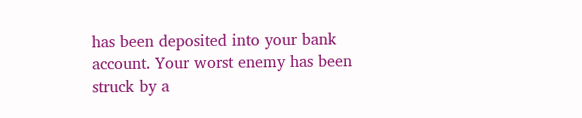has been deposited into your bank account. Your worst enemy has been struck by a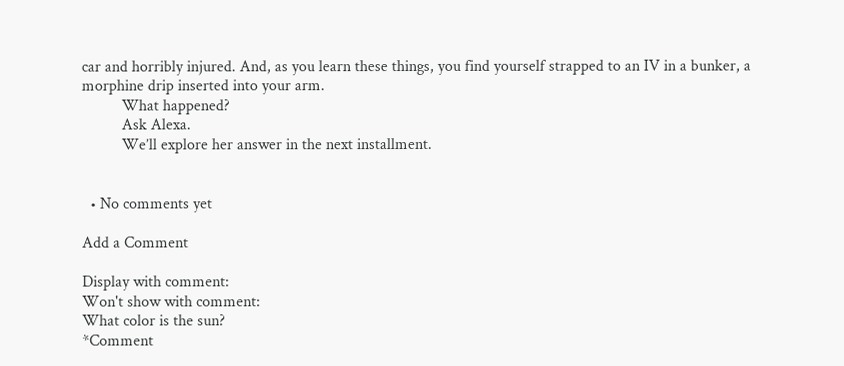car and horribly injured. And, as you learn these things, you find yourself strapped to an IV in a bunker, a morphine drip inserted into your arm.
          What happened?
          Ask Alexa.
          We’ll explore her answer in the next installment.


  • No comments yet

Add a Comment

Display with comment:
Won't show with comment:
What color is the sun?
*Comment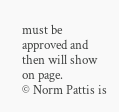must be approved and then will show on page.
© Norm Pattis is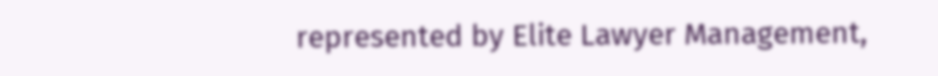represented by Elite Lawyer Management,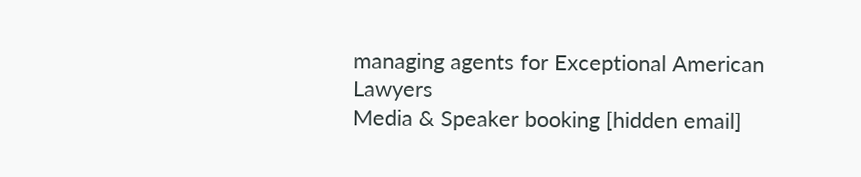managing agents for Exceptional American Lawyers
Media & Speaker booking [hidden email]